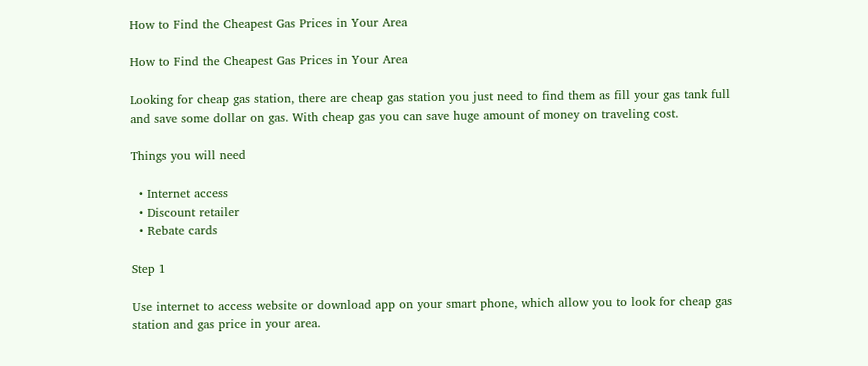How to Find the Cheapest Gas Prices in Your Area

How to Find the Cheapest Gas Prices in Your Area

Looking for cheap gas station, there are cheap gas station you just need to find them as fill your gas tank full and save some dollar on gas. With cheap gas you can save huge amount of money on traveling cost.

Things you will need

  • Internet access
  • Discount retailer
  • Rebate cards

Step 1

Use internet to access website or download app on your smart phone, which allow you to look for cheap gas station and gas price in your area.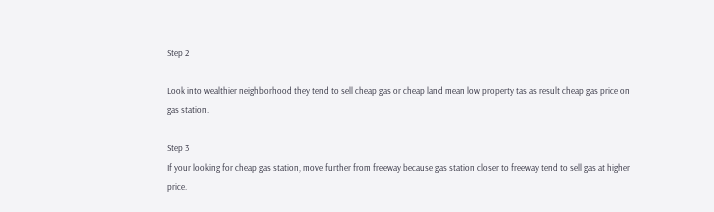Step 2

Look into wealthier neighborhood they tend to sell cheap gas or cheap land mean low property tas as result cheap gas price on gas station.

Step 3
If your looking for cheap gas station, move further from freeway because gas station closer to freeway tend to sell gas at higher price.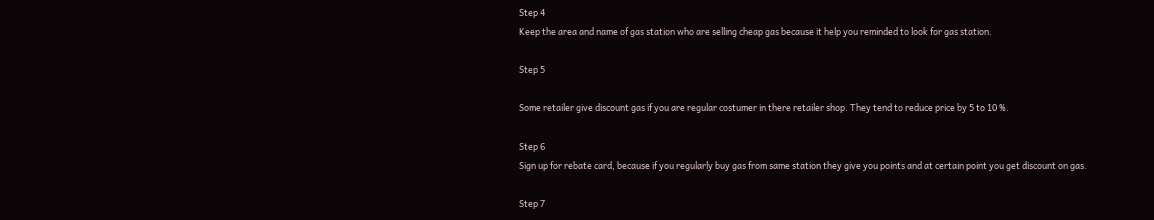Step 4
Keep the area and name of gas station who are selling cheap gas because it help you reminded to look for gas station.

Step 5

Some retailer give discount gas if you are regular costumer in there retailer shop. They tend to reduce price by 5 to 10 %.

Step 6
Sign up for rebate card, because if you regularly buy gas from same station they give you points and at certain point you get discount on gas.

Step 7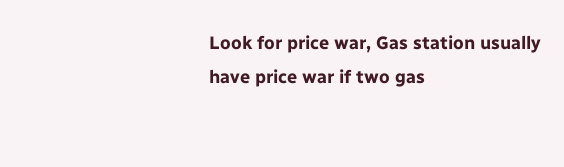Look for price war, Gas station usually  have price war if two gas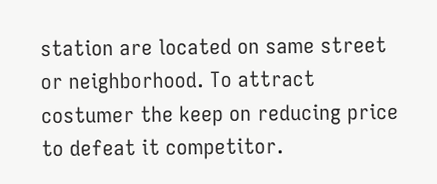station are located on same street or neighborhood. To attract costumer the keep on reducing price to defeat it competitor.